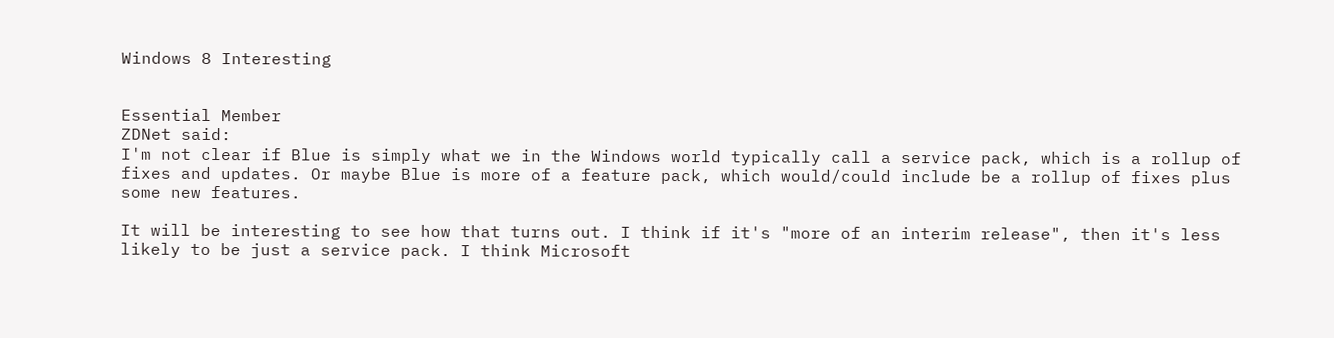Windows 8 Interesting


Essential Member
ZDNet said:
I'm not clear if Blue is simply what we in the Windows world typically call a service pack, which is a rollup of fixes and updates. Or maybe Blue is more of a feature pack, which would/could include be a rollup of fixes plus some new features.

It will be interesting to see how that turns out. I think if it's "more of an interim release", then it's less likely to be just a service pack. I think Microsoft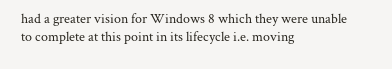had a greater vision for Windows 8 which they were unable to complete at this point in its lifecycle i.e. moving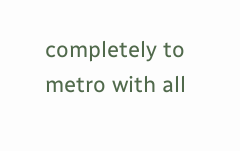completely to metro with all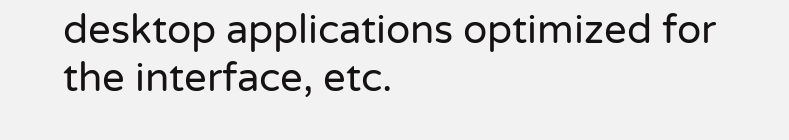desktop applications optimized for the interface, etc.